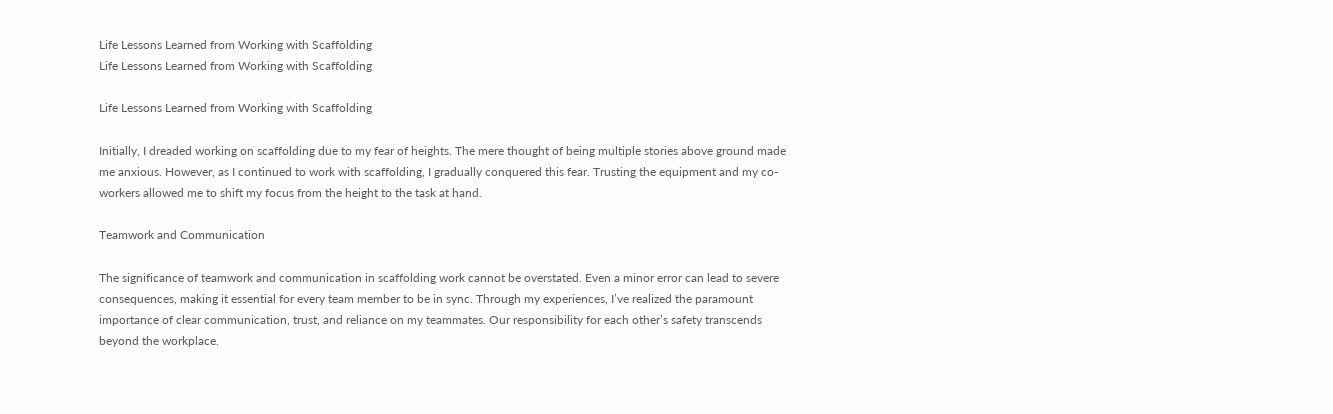Life Lessons Learned from Working with Scaffolding
Life Lessons Learned from Working with Scaffolding

Life Lessons Learned from Working with Scaffolding

Initially, I dreaded working on scaffolding due to my fear of heights. The mere thought of being multiple stories above ground made me anxious. However, as I continued to work with scaffolding, I gradually conquered this fear. Trusting the equipment and my co-workers allowed me to shift my focus from the height to the task at hand.

Teamwork and Communication

The significance of teamwork and communication in scaffolding work cannot be overstated. Even a minor error can lead to severe consequences, making it essential for every team member to be in sync. Through my experiences, I’ve realized the paramount importance of clear communication, trust, and reliance on my teammates. Our responsibility for each other’s safety transcends beyond the workplace.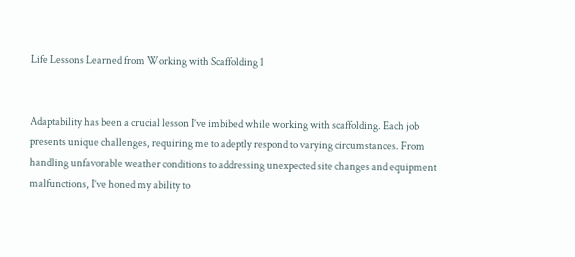Life Lessons Learned from Working with Scaffolding 1


Adaptability has been a crucial lesson I’ve imbibed while working with scaffolding. Each job presents unique challenges, requiring me to adeptly respond to varying circumstances. From handling unfavorable weather conditions to addressing unexpected site changes and equipment malfunctions, I’ve honed my ability to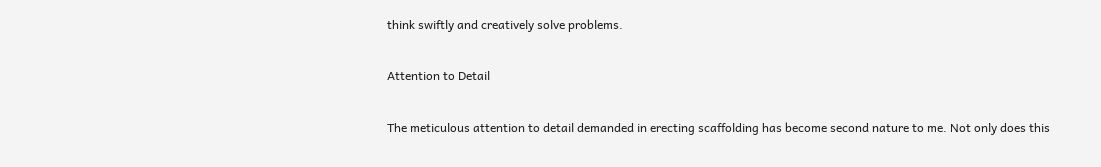think swiftly and creatively solve problems.

Attention to Detail

The meticulous attention to detail demanded in erecting scaffolding has become second nature to me. Not only does this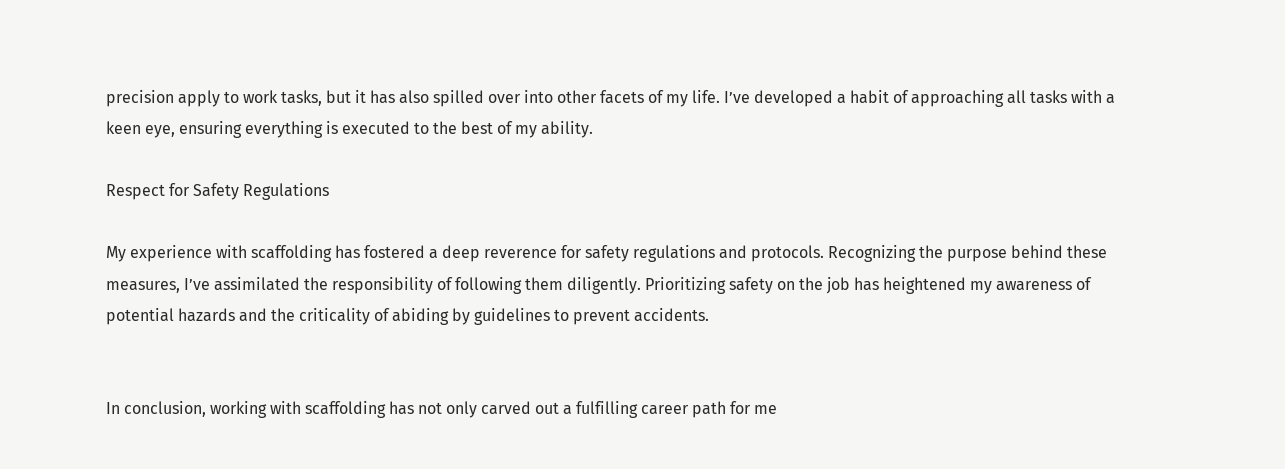precision apply to work tasks, but it has also spilled over into other facets of my life. I’ve developed a habit of approaching all tasks with a keen eye, ensuring everything is executed to the best of my ability.

Respect for Safety Regulations

My experience with scaffolding has fostered a deep reverence for safety regulations and protocols. Recognizing the purpose behind these measures, I’ve assimilated the responsibility of following them diligently. Prioritizing safety on the job has heightened my awareness of potential hazards and the criticality of abiding by guidelines to prevent accidents.


In conclusion, working with scaffolding has not only carved out a fulfilling career path for me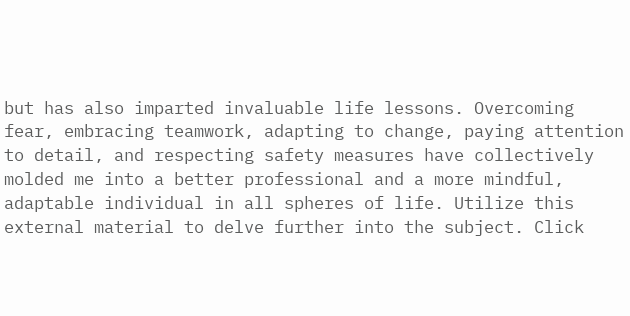but has also imparted invaluable life lessons. Overcoming fear, embracing teamwork, adapting to change, paying attention to detail, and respecting safety measures have collectively molded me into a better professional and a more mindful, adaptable individual in all spheres of life. Utilize this external material to delve further into the subject. Click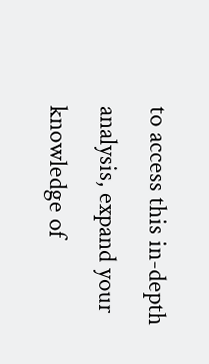to access this in-depth analysis, expand your knowledge of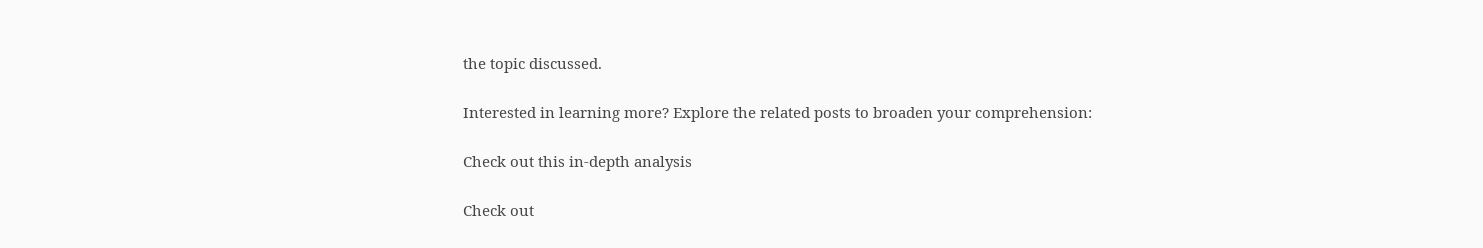the topic discussed.

Interested in learning more? Explore the related posts to broaden your comprehension:

Check out this in-depth analysis

Check out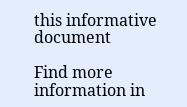this informative document

Find more information in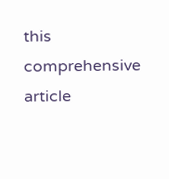this comprehensive article